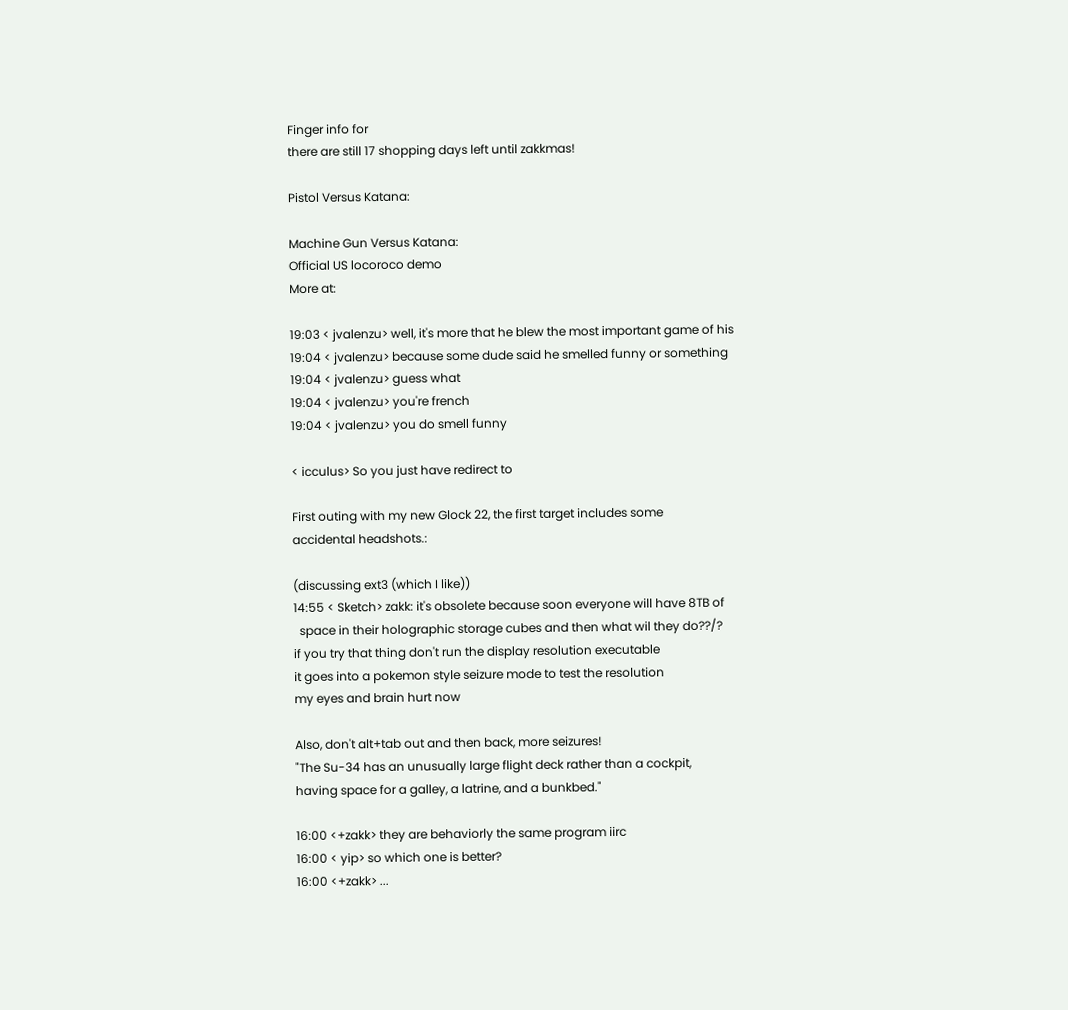Finger info for
there are still 17 shopping days left until zakkmas!

Pistol Versus Katana:

Machine Gun Versus Katana:
Official US locoroco demo
More at:

19:03 < jvalenzu> well, it's more that he blew the most important game of his
19:04 < jvalenzu> because some dude said he smelled funny or something
19:04 < jvalenzu> guess what
19:04 < jvalenzu> you're french
19:04 < jvalenzu> you do smell funny

< icculus> So you just have redirect to

First outing with my new Glock 22, the first target includes some
accidental headshots.:

(discussing ext3 (which I like))
14:55 < Sketch> zakk: it's obsolete because soon everyone will have 8TB of
  space in their holographic storage cubes and then what wil they do??/?
if you try that thing don't run the display resolution executable
it goes into a pokemon style seizure mode to test the resolution
my eyes and brain hurt now

Also, don't alt+tab out and then back, more seizures!
"The Su-34 has an unusually large flight deck rather than a cockpit,
having space for a galley, a latrine, and a bunkbed."

16:00 <+zakk> they are behaviorly the same program iirc
16:00 < yip> so which one is better?
16:00 <+zakk> ...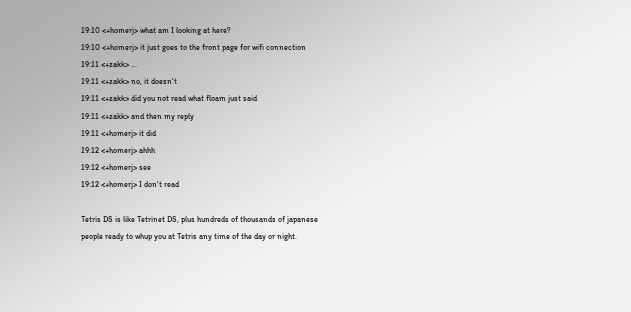19:10 <+homerj> what am I looking at here?
19:10 <+homerj> it just goes to the front page for wifi connection
19:11 <+zakk> ...
19:11 <+zakk> no, it doesn't
19:11 <+zakk> did you not read what floam just said
19:11 <+zakk> and then my reply
19:11 <+homerj> it did
19:12 <+homerj> ahhh
19:12 <+homerj> see
19:12 <+homerj> I don't read

Tetris DS is like Tetrinet DS, plus hundreds of thousands of japanese
people ready to whup you at Tetris any time of the day or night.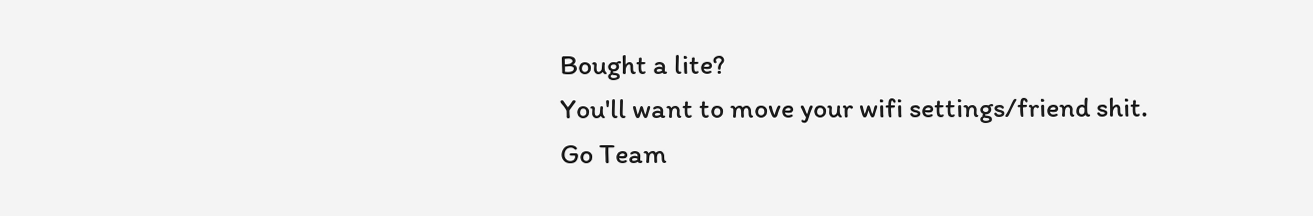Bought a lite?
You'll want to move your wifi settings/friend shit.
Go Team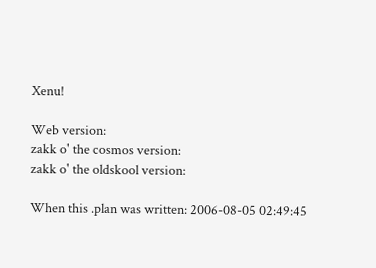Xenu!

Web version:
zakk o' the cosmos version:
zakk o' the oldskool version:

When this .plan was written: 2006-08-05 02:49:45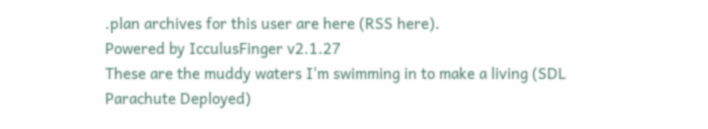.plan archives for this user are here (RSS here).
Powered by IcculusFinger v2.1.27
These are the muddy waters I'm swimming in to make a living (SDL Parachute Deployed)